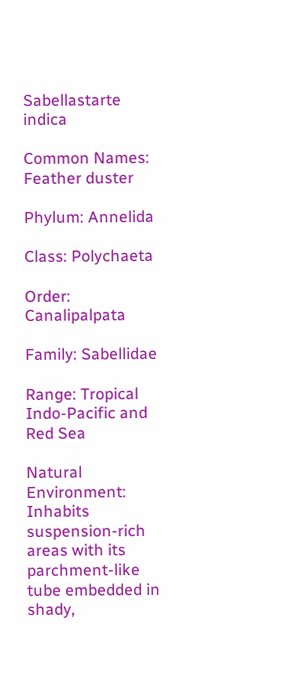Sabellastarte indica

Common Names: Feather duster

Phylum: Annelida

Class: Polychaeta

Order: Canalipalpata

Family: Sabellidae

Range: Tropical Indo-Pacific and Red Sea

Natural Environment: Inhabits suspension-rich areas with its parchment-like tube embedded in shady,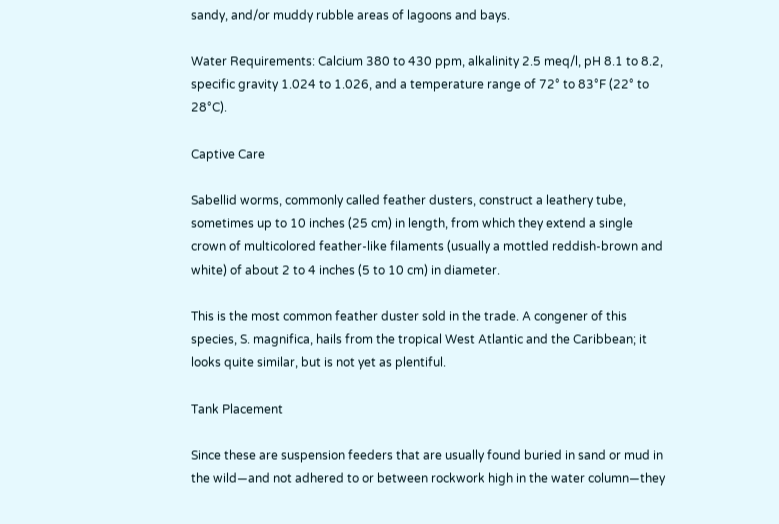sandy, and/or muddy rubble areas of lagoons and bays.

Water Requirements: Calcium 380 to 430 ppm, alkalinity 2.5 meq/l, pH 8.1 to 8.2, specific gravity 1.024 to 1.026, and a temperature range of 72° to 83°F (22° to 28°C).

Captive Care

Sabellid worms, commonly called feather dusters, construct a leathery tube, sometimes up to 10 inches (25 cm) in length, from which they extend a single crown of multicolored feather-like filaments (usually a mottled reddish-brown and white) of about 2 to 4 inches (5 to 10 cm) in diameter.

This is the most common feather duster sold in the trade. A congener of this species, S. magnifica, hails from the tropical West Atlantic and the Caribbean; it looks quite similar, but is not yet as plentiful.

Tank Placement

Since these are suspension feeders that are usually found buried in sand or mud in the wild—and not adhered to or between rockwork high in the water column—they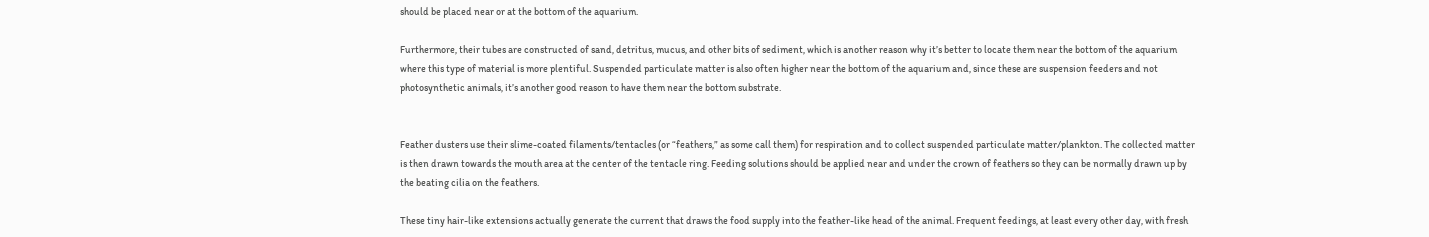should be placed near or at the bottom of the aquarium.

Furthermore, their tubes are constructed of sand, detritus, mucus, and other bits of sediment, which is another reason why it’s better to locate them near the bottom of the aquarium where this type of material is more plentiful. Suspended particulate matter is also often higher near the bottom of the aquarium and, since these are suspension feeders and not photosynthetic animals, it’s another good reason to have them near the bottom substrate.


Feather dusters use their slime-coated filaments/tentacles (or “feathers,” as some call them) for respiration and to collect suspended particulate matter/plankton. The collected matter is then drawn towards the mouth area at the center of the tentacle ring. Feeding solutions should be applied near and under the crown of feathers so they can be normally drawn up by the beating cilia on the feathers.

These tiny hair-like extensions actually generate the current that draws the food supply into the feather-like head of the animal. Frequent feedings, at least every other day, with fresh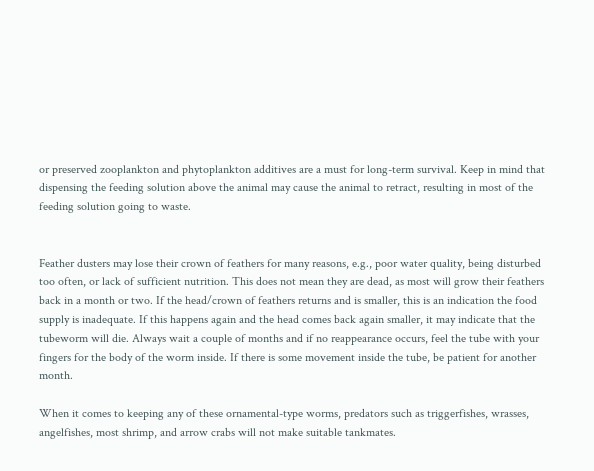or preserved zooplankton and phytoplankton additives are a must for long-term survival. Keep in mind that dispensing the feeding solution above the animal may cause the animal to retract, resulting in most of the feeding solution going to waste.


Feather dusters may lose their crown of feathers for many reasons, e.g., poor water quality, being disturbed too often, or lack of sufficient nutrition. This does not mean they are dead, as most will grow their feathers back in a month or two. If the head/crown of feathers returns and is smaller, this is an indication the food supply is inadequate. If this happens again and the head comes back again smaller, it may indicate that the tubeworm will die. Always wait a couple of months and if no reappearance occurs, feel the tube with your fingers for the body of the worm inside. If there is some movement inside the tube, be patient for another month.

When it comes to keeping any of these ornamental-type worms, predators such as triggerfishes, wrasses, angelfishes, most shrimp, and arrow crabs will not make suitable tankmates.